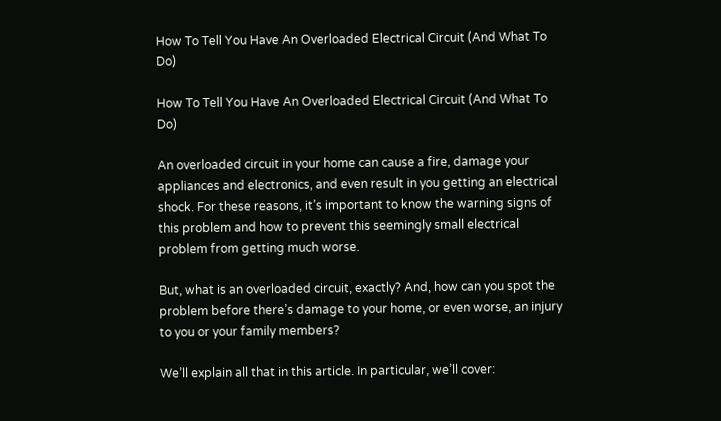How To Tell You Have An Overloaded Electrical Circuit (And What To Do)

How To Tell You Have An Overloaded Electrical Circuit (And What To Do)

An overloaded circuit in your home can cause a fire, damage your appliances and electronics, and even result in you getting an electrical shock. For these reasons, it’s important to know the warning signs of this problem and how to prevent this seemingly small electrical problem from getting much worse.

But, what is an overloaded circuit, exactly? And, how can you spot the problem before there’s damage to your home, or even worse, an injury to you or your family members?

We’ll explain all that in this article. In particular, we’ll cover: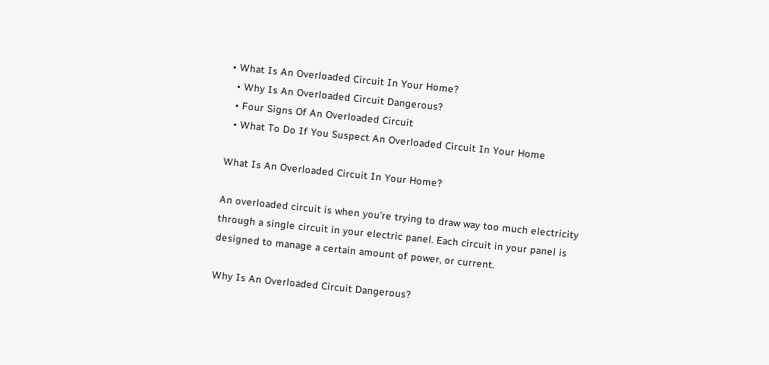• What Is An Overloaded Circuit In Your Home?
  • Why Is An Overloaded Circuit Dangerous?
  • Four Signs Of An Overloaded Circuit
  • What To Do If You Suspect An Overloaded Circuit In Your Home

What Is An Overloaded Circuit In Your Home?

An overloaded circuit is when you’re trying to draw way too much electricity through a single circuit in your electric panel. Each circuit in your panel is designed to manage a certain amount of power, or current.

Why Is An Overloaded Circuit Dangerous?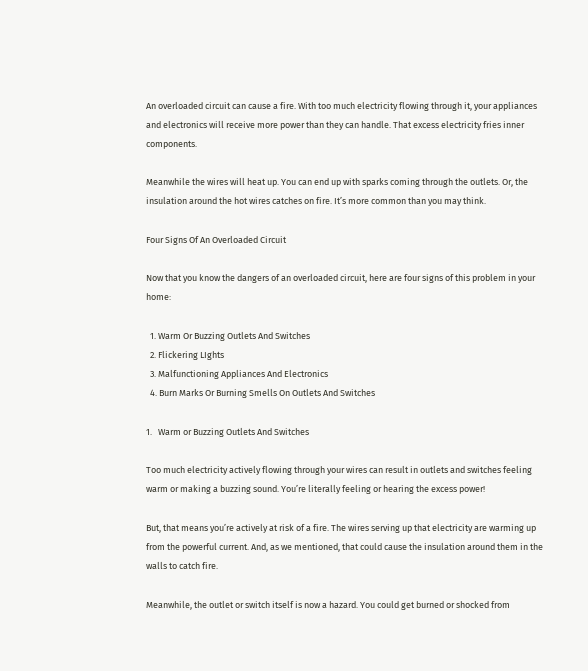An overloaded circuit can cause a fire. With too much electricity flowing through it, your appliances and electronics will receive more power than they can handle. That excess electricity fries inner components.

Meanwhile the wires will heat up. You can end up with sparks coming through the outlets. Or, the insulation around the hot wires catches on fire. It’s more common than you may think.

Four Signs Of An Overloaded Circuit

Now that you know the dangers of an overloaded circuit, here are four signs of this problem in your home:

  1. Warm Or Buzzing Outlets And Switches
  2. Flickering LIghts
  3. Malfunctioning Appliances And Electronics
  4. Burn Marks Or Burning Smells On Outlets And Switches

1.   Warm or Buzzing Outlets And Switches

Too much electricity actively flowing through your wires can result in outlets and switches feeling warm or making a buzzing sound. You’re literally feeling or hearing the excess power!

But, that means you’re actively at risk of a fire. The wires serving up that electricity are warming up from the powerful current. And, as we mentioned, that could cause the insulation around them in the walls to catch fire.

Meanwhile, the outlet or switch itself is now a hazard. You could get burned or shocked from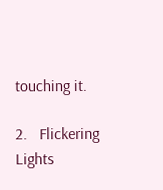touching it.

2.   Flickering Lights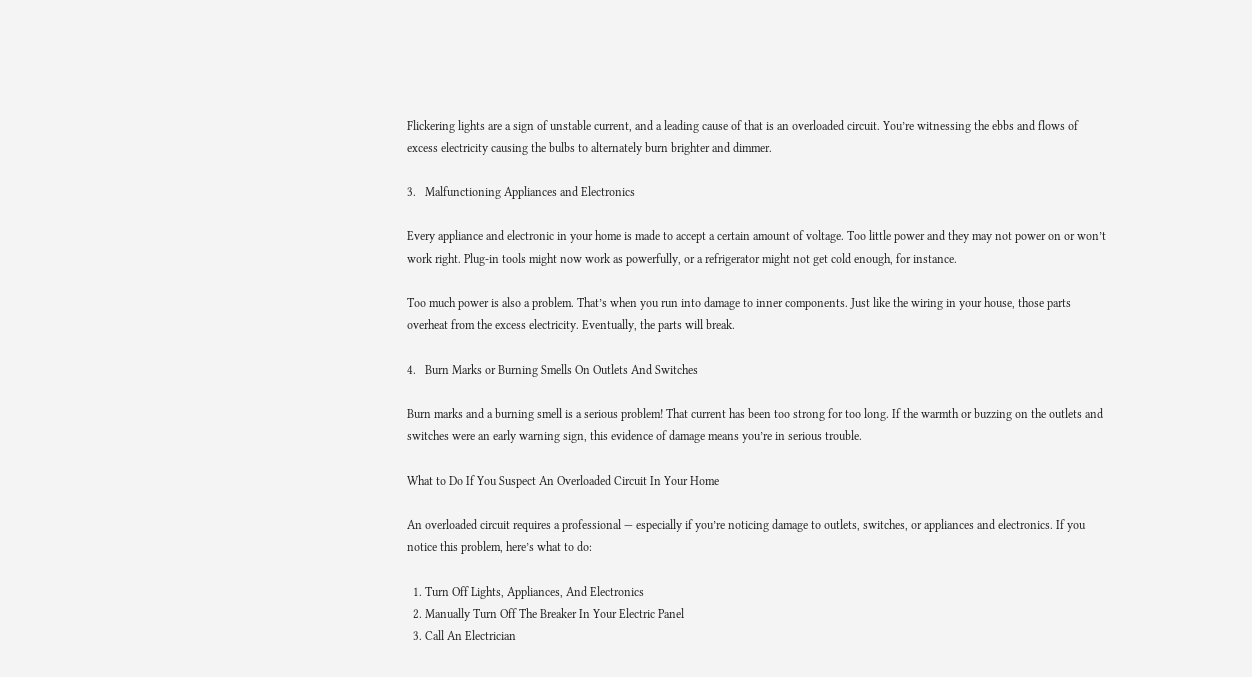Flickering lights are a sign of unstable current, and a leading cause of that is an overloaded circuit. You’re witnessing the ebbs and flows of excess electricity causing the bulbs to alternately burn brighter and dimmer.

3.   Malfunctioning Appliances and Electronics

Every appliance and electronic in your home is made to accept a certain amount of voltage. Too little power and they may not power on or won’t work right. Plug-in tools might now work as powerfully, or a refrigerator might not get cold enough, for instance.

Too much power is also a problem. That’s when you run into damage to inner components. Just like the wiring in your house, those parts overheat from the excess electricity. Eventually, the parts will break.

4.   Burn Marks or Burning Smells On Outlets And Switches

Burn marks and a burning smell is a serious problem! That current has been too strong for too long. If the warmth or buzzing on the outlets and switches were an early warning sign, this evidence of damage means you’re in serious trouble.

What to Do If You Suspect An Overloaded Circuit In Your Home

An overloaded circuit requires a professional — especially if you’re noticing damage to outlets, switches, or appliances and electronics. If you notice this problem, here’s what to do:

  1. Turn Off Lights, Appliances, And Electronics
  2. Manually Turn Off The Breaker In Your Electric Panel
  3. Call An Electrician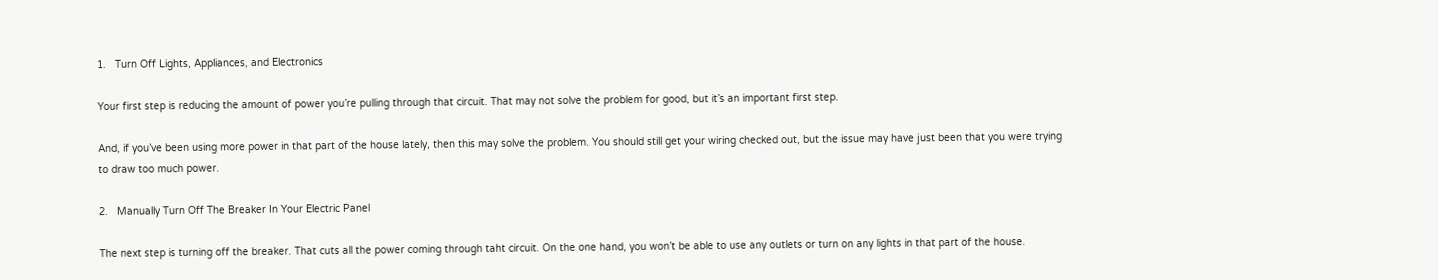1.   Turn Off Lights, Appliances, and Electronics

Your first step is reducing the amount of power you’re pulling through that circuit. That may not solve the problem for good, but it’s an important first step.

And, if you’ve been using more power in that part of the house lately, then this may solve the problem. You should still get your wiring checked out, but the issue may have just been that you were trying to draw too much power.

2.   Manually Turn Off The Breaker In Your Electric Panel

The next step is turning off the breaker. That cuts all the power coming through taht circuit. On the one hand, you won’t be able to use any outlets or turn on any lights in that part of the house.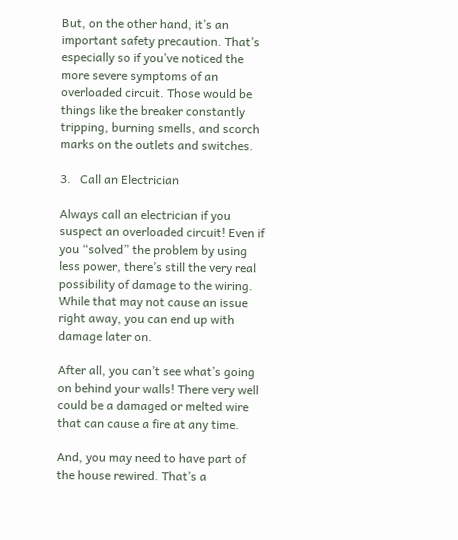But, on the other hand, it’s an important safety precaution. That’s especially so if you’ve noticed the more severe symptoms of an overloaded circuit. Those would be things like the breaker constantly tripping, burning smells, and scorch marks on the outlets and switches.

3.   Call an Electrician

Always call an electrician if you suspect an overloaded circuit! Even if you “solved” the problem by using less power, there’s still the very real possibility of damage to the wiring. While that may not cause an issue right away, you can end up with damage later on.

After all, you can’t see what’s going on behind your walls! There very well could be a damaged or melted wire that can cause a fire at any time.

And, you may need to have part of the house rewired. That’s a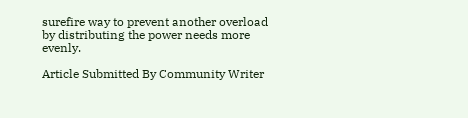surefire way to prevent another overload by distributing the power needs more evenly.

Article Submitted By Community Writer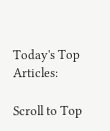Today's Top Articles:

Scroll to Top